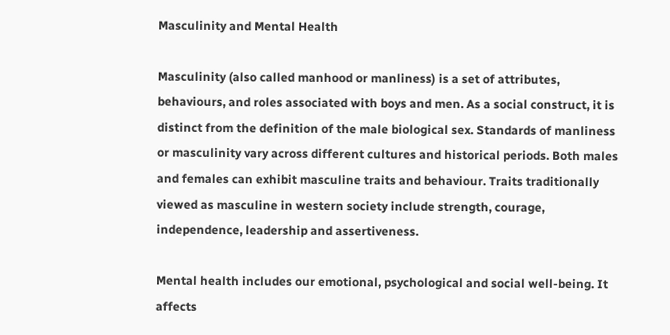Masculinity and Mental Health

Masculinity (also called manhood or manliness) is a set of attributes, behaviours, and roles associated with boys and men. As a social construct, it is distinct from the definition of the male biological sex. Standards of manliness or masculinity vary across different cultures and historical periods. Both males and females can exhibit masculine traits and behaviour. Traits traditionally viewed as masculine in western society include strength, courage, independence, leadership and assertiveness.

Mental health includes our emotional, psychological and social well-being. It affects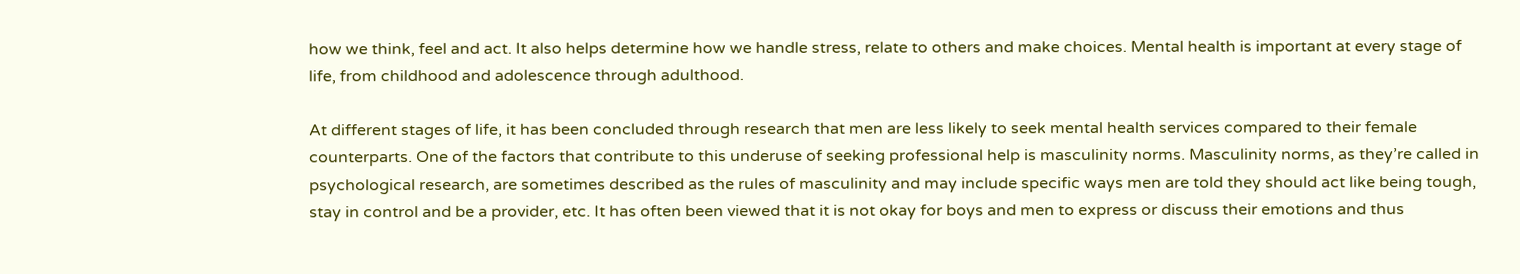how we think, feel and act. It also helps determine how we handle stress, relate to others and make choices. Mental health is important at every stage of life, from childhood and adolescence through adulthood.

At different stages of life, it has been concluded through research that men are less likely to seek mental health services compared to their female counterparts. One of the factors that contribute to this underuse of seeking professional help is masculinity norms. Masculinity norms, as they’re called in psychological research, are sometimes described as the rules of masculinity and may include specific ways men are told they should act like being tough, stay in control and be a provider, etc. It has often been viewed that it is not okay for boys and men to express or discuss their emotions and thus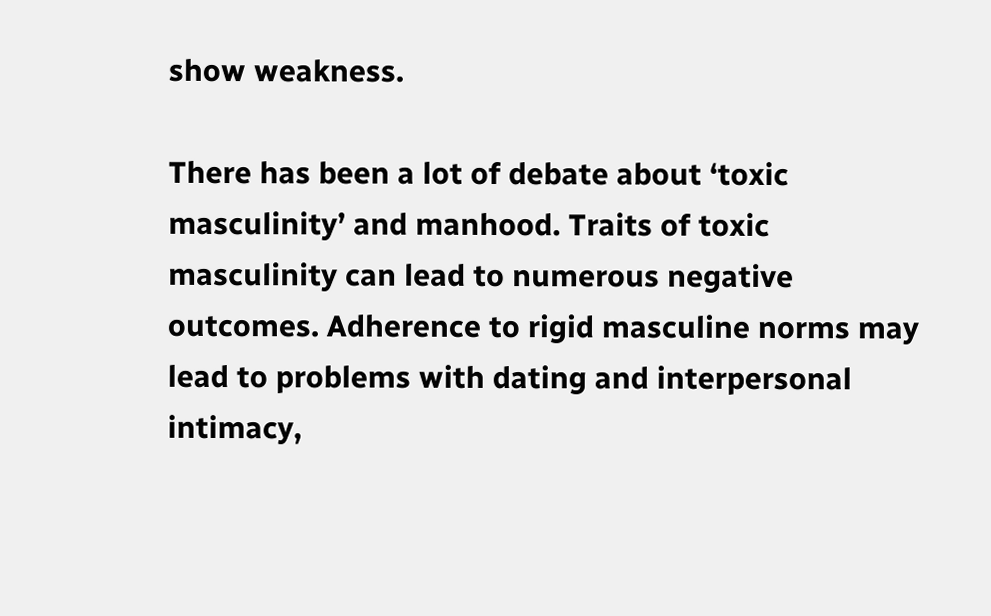show weakness.

There has been a lot of debate about ‘toxic masculinity’ and manhood. Traits of toxic masculinity can lead to numerous negative outcomes. Adherence to rigid masculine norms may lead to problems with dating and interpersonal intimacy,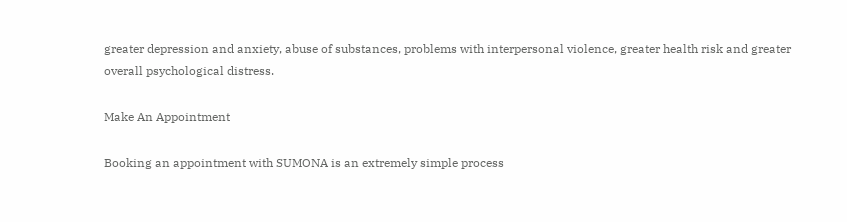greater depression and anxiety, abuse of substances, problems with interpersonal violence, greater health risk and greater overall psychological distress.

Make An Appointment

Booking an appointment with SUMONA is an extremely simple process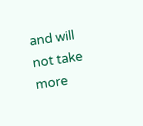and will not take more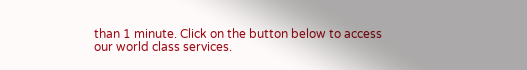than 1 minute. Click on the button below to access our world class services.